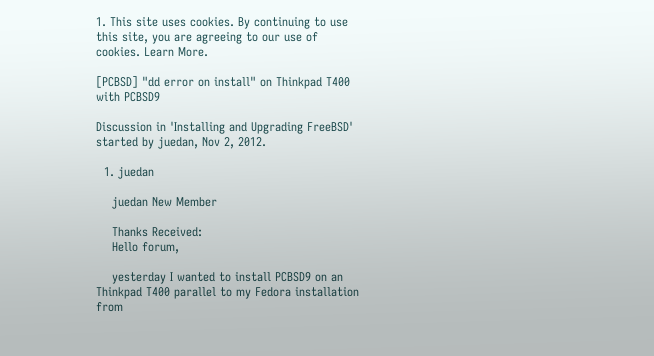1. This site uses cookies. By continuing to use this site, you are agreeing to our use of cookies. Learn More.

[PCBSD] "dd error on install" on Thinkpad T400 with PCBSD9

Discussion in 'Installing and Upgrading FreeBSD' started by juedan, Nov 2, 2012.

  1. juedan

    juedan New Member

    Thanks Received:
    Hello forum,

    yesterday I wanted to install PCBSD9 on an Thinkpad T400 parallel to my Fedora installation from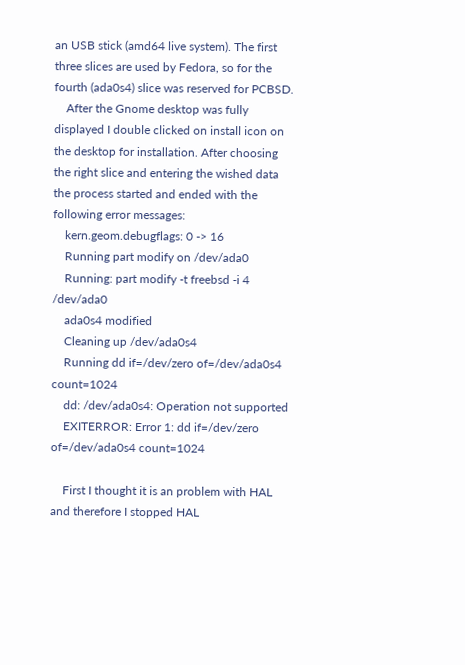an USB stick (amd64 live system). The first three slices are used by Fedora, so for the fourth (ada0s4) slice was reserved for PCBSD.
    After the Gnome desktop was fully displayed I double clicked on install icon on the desktop for installation. After choosing the right slice and entering the wished data the process started and ended with the following error messages:
    kern.geom.debugflags: 0 -> 16
    Running part modify on /dev/ada0
    Running: part modify -t freebsd -i 4 /dev/ada0
    ada0s4 modified
    Cleaning up /dev/ada0s4
    Running dd if=/dev/zero of=/dev/ada0s4 count=1024
    dd: /dev/ada0s4: Operation not supported
    EXITERROR: Error 1: dd if=/dev/zero of=/dev/ada0s4 count=1024

    First I thought it is an problem with HAL and therefore I stopped HAL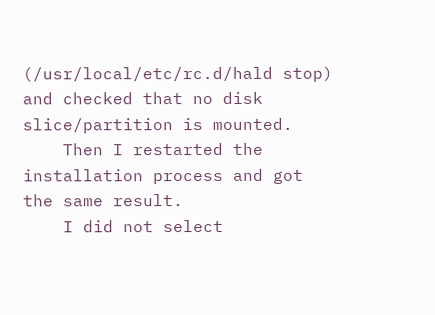(/usr/local/etc/rc.d/hald stop) and checked that no disk slice/partition is mounted.
    Then I restarted the installation process and got the same result.
    I did not select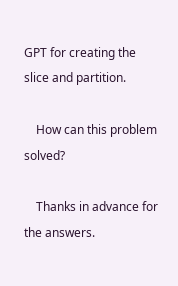GPT for creating the slice and partition.

    How can this problem solved?

    Thanks in advance for the answers.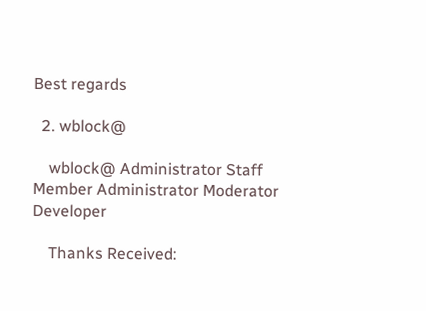Best regards

  2. wblock@

    wblock@ Administrator Staff Member Administrator Moderator Developer

    Thanks Received: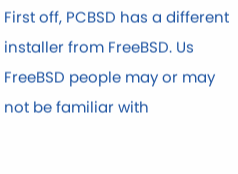First off, PCBSD has a different installer from FreeBSD. Us FreeBSD people may or may not be familiar with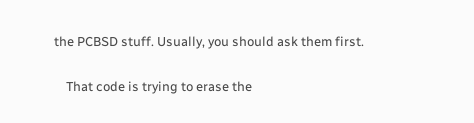the PCBSD stuff. Usually, you should ask them first.

    That code is trying to erase the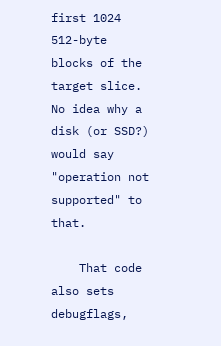first 1024 512-byte blocks of the target slice. No idea why a disk (or SSD?) would say "operation not supported" to that.

    That code also sets debugflags,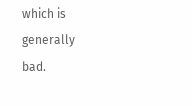which is generally bad.